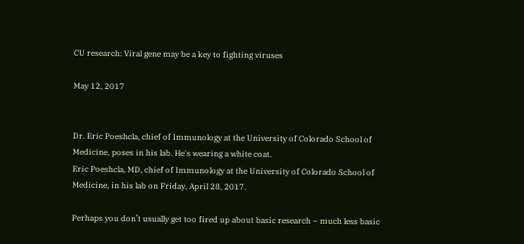CU research: Viral gene may be a key to fighting viruses

May 12, 2017


Dr. Eric Poeshcla, chief of Immunology at the University of Colorado School of Medicine, poses in his lab. He's wearing a white coat.
Eric Poeshcla, MD, chief of Immunology at the University of Colorado School of Medicine, in his lab on Friday, April 28, 2017.

Perhaps you don’t usually get too fired up about basic research – much less basic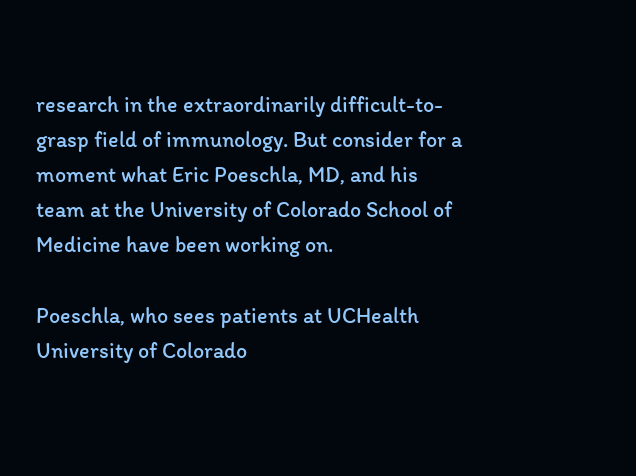research in the extraordinarily difficult-to-grasp field of immunology. But consider for a moment what Eric Poeschla, MD, and his team at the University of Colorado School of Medicine have been working on.

Poeschla, who sees patients at UCHealth University of Colorado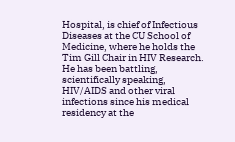Hospital, is chief of Infectious Diseases at the CU School of Medicine, where he holds the Tim Gill Chair in HIV Research. He has been battling, scientifically speaking, HIV/AIDS and other viral infections since his medical residency at the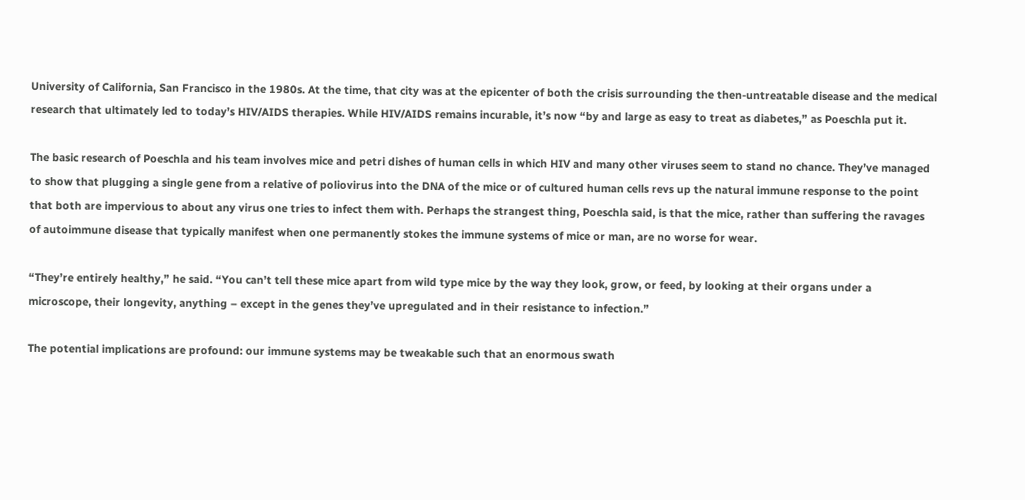University of California, San Francisco in the 1980s. At the time, that city was at the epicenter of both the crisis surrounding the then-untreatable disease and the medical research that ultimately led to today’s HIV/AIDS therapies. While HIV/AIDS remains incurable, it’s now “by and large as easy to treat as diabetes,” as Poeschla put it.

The basic research of Poeschla and his team involves mice and petri dishes of human cells in which HIV and many other viruses seem to stand no chance. They’ve managed to show that plugging a single gene from a relative of poliovirus into the DNA of the mice or of cultured human cells revs up the natural immune response to the point that both are impervious to about any virus one tries to infect them with. Perhaps the strangest thing, Poeschla said, is that the mice, rather than suffering the ravages of autoimmune disease that typically manifest when one permanently stokes the immune systems of mice or man, are no worse for wear.

“They’re entirely healthy,” he said. “You can’t tell these mice apart from wild type mice by the way they look, grow, or feed, by looking at their organs under a microscope, their longevity, anything – except in the genes they’ve upregulated and in their resistance to infection.”

The potential implications are profound: our immune systems may be tweakable such that an enormous swath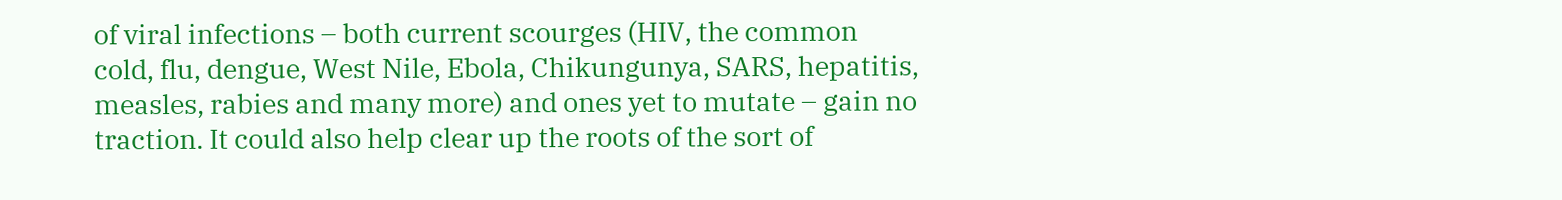of viral infections – both current scourges (HIV, the common cold, flu, dengue, West Nile, Ebola, Chikungunya, SARS, hepatitis, measles, rabies and many more) and ones yet to mutate – gain no traction. It could also help clear up the roots of the sort of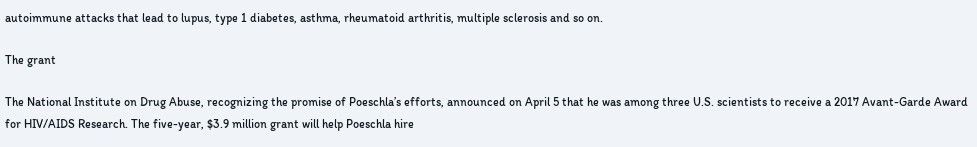autoimmune attacks that lead to lupus, type 1 diabetes, asthma, rheumatoid arthritis, multiple sclerosis and so on.

The grant

The National Institute on Drug Abuse, recognizing the promise of Poeschla’s efforts, announced on April 5 that he was among three U.S. scientists to receive a 2017 Avant-Garde Award for HIV/AIDS Research. The five-year, $3.9 million grant will help Poeschla hire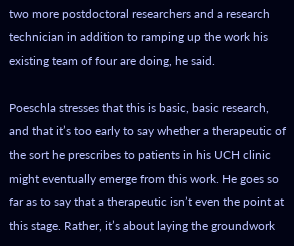two more postdoctoral researchers and a research technician in addition to ramping up the work his existing team of four are doing, he said.

Poeschla stresses that this is basic, basic research, and that it’s too early to say whether a therapeutic of the sort he prescribes to patients in his UCH clinic might eventually emerge from this work. He goes so far as to say that a therapeutic isn’t even the point at this stage. Rather, it’s about laying the groundwork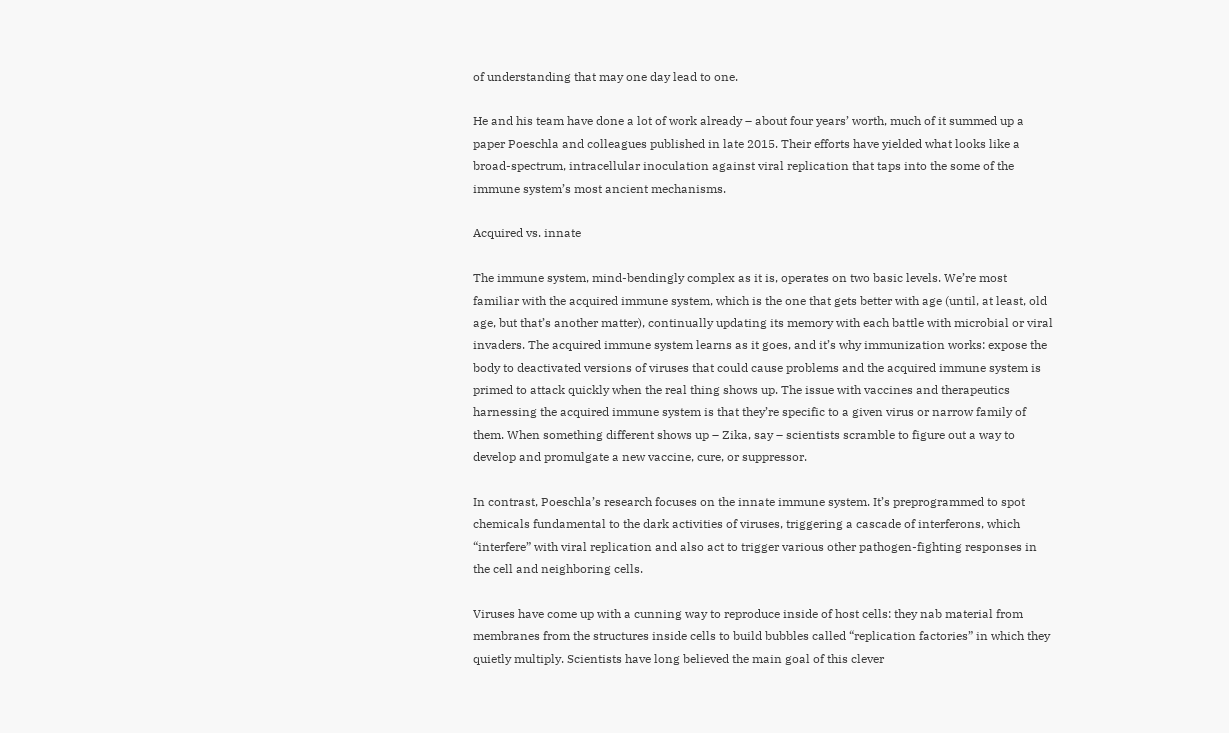of understanding that may one day lead to one.

He and his team have done a lot of work already – about four years’ worth, much of it summed up a paper Poeschla and colleagues published in late 2015. Their efforts have yielded what looks like a broad-spectrum, intracellular inoculation against viral replication that taps into the some of the immune system’s most ancient mechanisms.

Acquired vs. innate

The immune system, mind-bendingly complex as it is, operates on two basic levels. We’re most familiar with the acquired immune system, which is the one that gets better with age (until, at least, old age, but that’s another matter), continually updating its memory with each battle with microbial or viral invaders. The acquired immune system learns as it goes, and it’s why immunization works: expose the body to deactivated versions of viruses that could cause problems and the acquired immune system is primed to attack quickly when the real thing shows up. The issue with vaccines and therapeutics harnessing the acquired immune system is that they’re specific to a given virus or narrow family of them. When something different shows up – Zika, say – scientists scramble to figure out a way to develop and promulgate a new vaccine, cure, or suppressor.

In contrast, Poeschla’s research focuses on the innate immune system. It’s preprogrammed to spot chemicals fundamental to the dark activities of viruses, triggering a cascade of interferons, which “interfere” with viral replication and also act to trigger various other pathogen-fighting responses in the cell and neighboring cells.

Viruses have come up with a cunning way to reproduce inside of host cells: they nab material from membranes from the structures inside cells to build bubbles called “replication factories” in which they quietly multiply. Scientists have long believed the main goal of this clever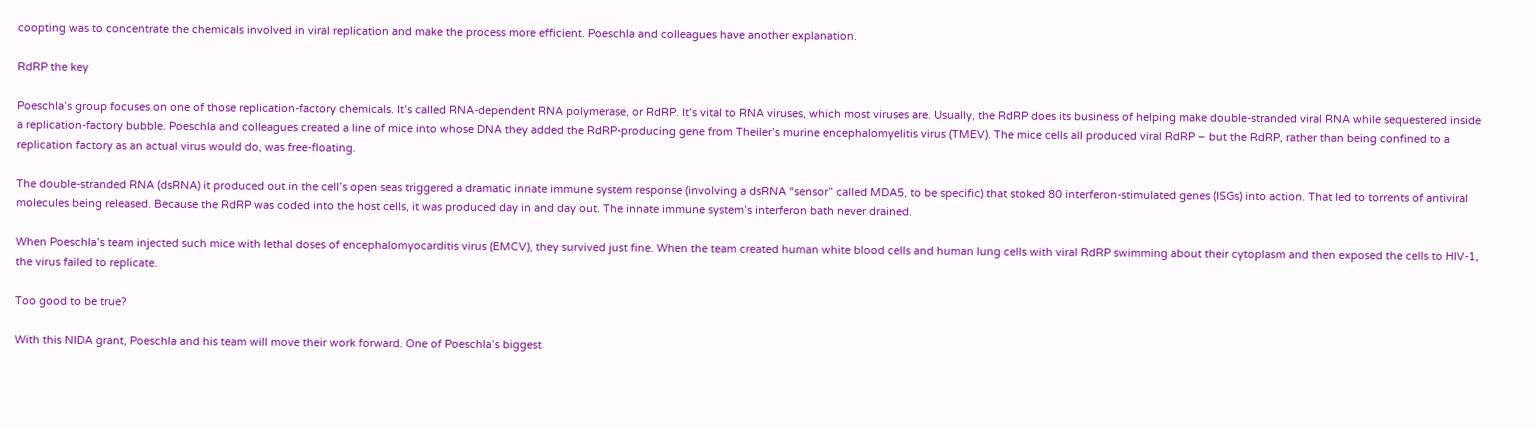coopting was to concentrate the chemicals involved in viral replication and make the process more efficient. Poeschla and colleagues have another explanation.

RdRP the key

Poeschla’s group focuses on one of those replication-factory chemicals. It’s called RNA-dependent RNA polymerase, or RdRP. It’s vital to RNA viruses, which most viruses are. Usually, the RdRP does its business of helping make double-stranded viral RNA while sequestered inside a replication-factory bubble. Poeschla and colleagues created a line of mice into whose DNA they added the RdRP-producing gene from Theiler’s murine encephalomyelitis virus (TMEV). The mice cells all produced viral RdRP – but the RdRP, rather than being confined to a replication factory as an actual virus would do, was free-floating.

The double-stranded RNA (dsRNA) it produced out in the cell’s open seas triggered a dramatic innate immune system response (involving a dsRNA “sensor” called MDA5, to be specific) that stoked 80 interferon-stimulated genes (ISGs) into action. That led to torrents of antiviral molecules being released. Because the RdRP was coded into the host cells, it was produced day in and day out. The innate immune system’s interferon bath never drained.

When Poeschla’s team injected such mice with lethal doses of encephalomyocarditis virus (EMCV), they survived just fine. When the team created human white blood cells and human lung cells with viral RdRP swimming about their cytoplasm and then exposed the cells to HIV-1, the virus failed to replicate.

Too good to be true?

With this NIDA grant, Poeschla and his team will move their work forward. One of Poeschla’s biggest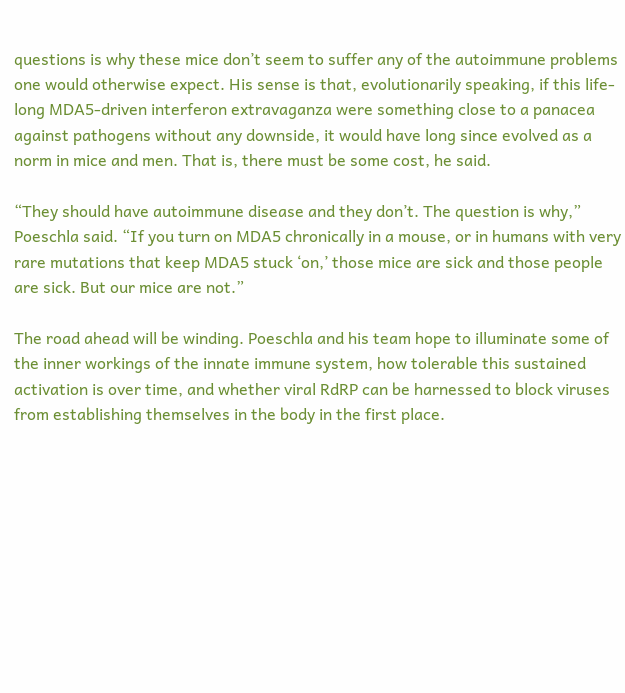questions is why these mice don’t seem to suffer any of the autoimmune problems one would otherwise expect. His sense is that, evolutionarily speaking, if this life-long MDA5-driven interferon extravaganza were something close to a panacea against pathogens without any downside, it would have long since evolved as a norm in mice and men. That is, there must be some cost, he said.

“They should have autoimmune disease and they don’t. The question is why,” Poeschla said. “If you turn on MDA5 chronically in a mouse, or in humans with very rare mutations that keep MDA5 stuck ‘on,’ those mice are sick and those people are sick. But our mice are not.”

The road ahead will be winding. Poeschla and his team hope to illuminate some of the inner workings of the innate immune system, how tolerable this sustained activation is over time, and whether viral RdRP can be harnessed to block viruses from establishing themselves in the body in the first place.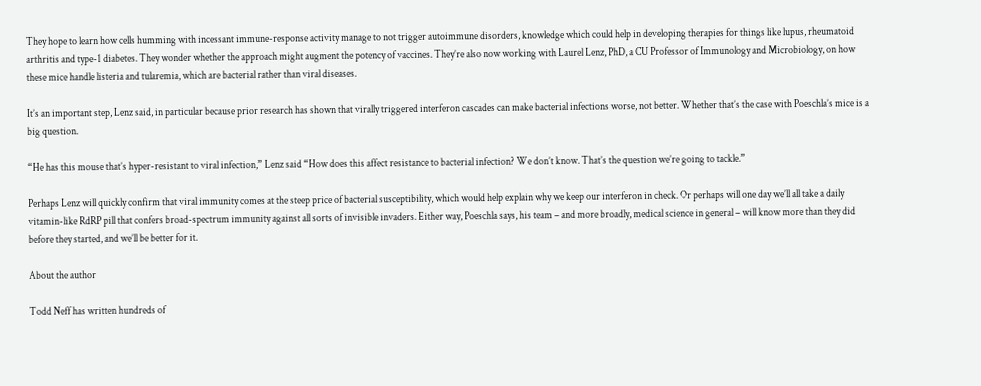They hope to learn how cells humming with incessant immune-response activity manage to not trigger autoimmune disorders, knowledge which could help in developing therapies for things like lupus, rheumatoid arthritis and type-1 diabetes. They wonder whether the approach might augment the potency of vaccines. They’re also now working with Laurel Lenz, PhD, a CU Professor of Immunology and Microbiology, on how these mice handle listeria and tularemia, which are bacterial rather than viral diseases.

It’s an important step, Lenz said, in particular because prior research has shown that virally triggered interferon cascades can make bacterial infections worse, not better. Whether that’s the case with Poeschla’s mice is a big question.

“He has this mouse that’s hyper-resistant to viral infection,” Lenz said “How does this affect resistance to bacterial infection? We don’t know. That’s the question we’re going to tackle.”

Perhaps Lenz will quickly confirm that viral immunity comes at the steep price of bacterial susceptibility, which would help explain why we keep our interferon in check. Or perhaps will one day we’ll all take a daily vitamin-like RdRP pill that confers broad-spectrum immunity against all sorts of invisible invaders. Either way, Poeschla says, his team – and more broadly, medical science in general – will know more than they did before they started, and we’ll be better for it.

About the author

Todd Neff has written hundreds of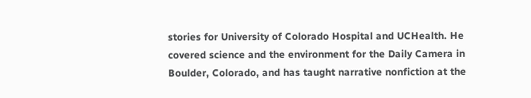stories for University of Colorado Hospital and UCHealth. He covered science and the environment for the Daily Camera in Boulder, Colorado, and has taught narrative nonfiction at the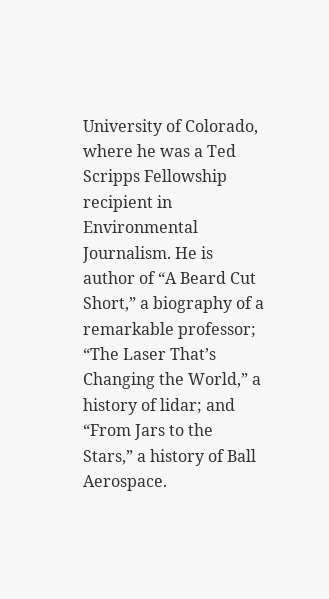University of Colorado, where he was a Ted Scripps Fellowship recipient in Environmental Journalism. He is author of “A Beard Cut Short,” a biography of a remarkable professor; “The Laser That’s Changing the World,” a history of lidar; and “From Jars to the Stars,” a history of Ball Aerospace.